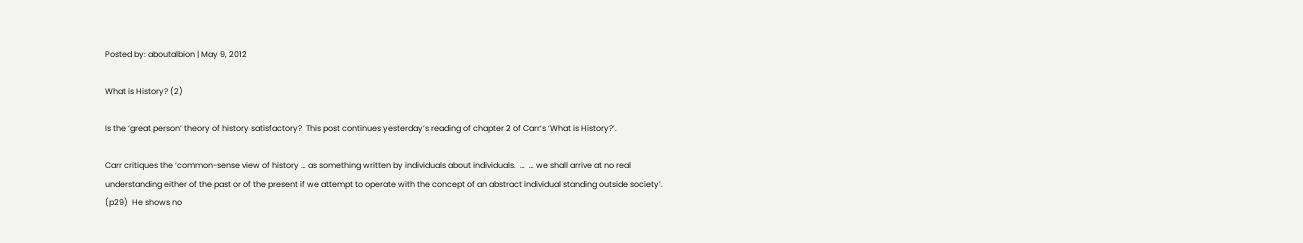Posted by: aboutalbion | May 9, 2012

What is History? (2)

Is the ‘great person’ theory of history satisfactory?  This post continues yesterday’s reading of chapter 2 of Carr’s ‘What is History?’.

Carr critiques the ‘common-sense view of history … as something written by individuals about individuals.  …  … we shall arrive at no real understanding either of the past or of the present if we attempt to operate with the concept of an abstract individual standing outside society’. (p29)  He shows no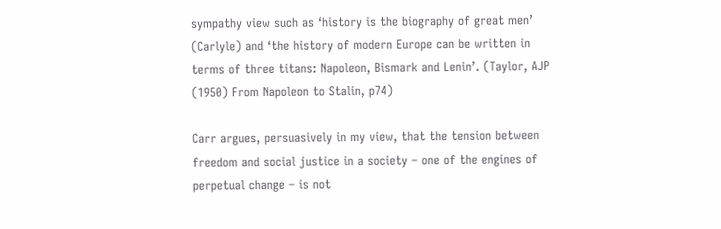sympathy view such as ‘history is the biography of great men’ (Carlyle) and ‘the history of modern Europe can be written in terms of three titans: Napoleon, Bismark and Lenin’. (Taylor, AJP (1950) From Napoleon to Stalin, p74)

Carr argues, persuasively in my view, that the tension between freedom and social justice in a society – one of the engines of perpetual change – is not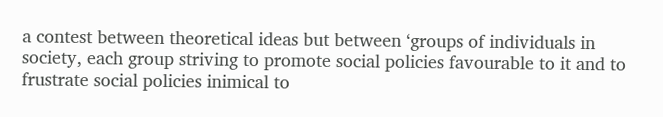a contest between theoretical ideas but between ‘groups of individuals in society, each group striving to promote social policies favourable to it and to frustrate social policies inimical to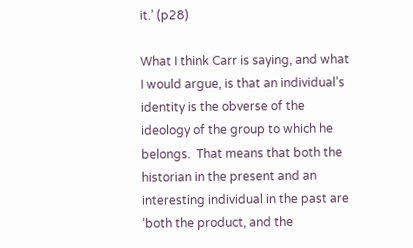it.’ (p28)

What I think Carr is saying, and what I would argue, is that an individual’s identity is the obverse of the ideology of the group to which he belongs.  That means that both the historian in the present and an interesting individual in the past are ‘both the product, and the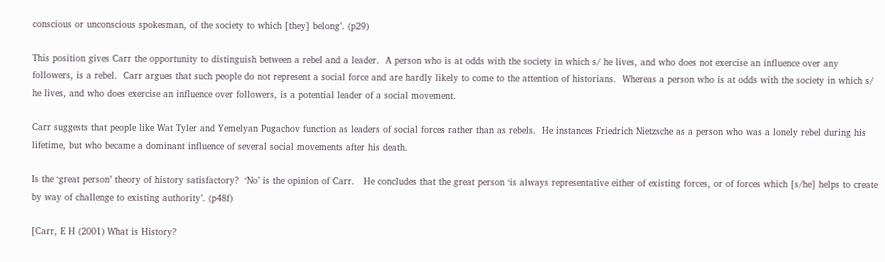conscious or unconscious spokesman, of the society to which [they] belong’. (p29)

This position gives Carr the opportunity to distinguish between a rebel and a leader.  A person who is at odds with the society in which s/ he lives, and who does not exercise an influence over any followers, is a rebel.  Carr argues that such people do not represent a social force and are hardly likely to come to the attention of historians.  Whereas a person who is at odds with the society in which s/ he lives, and who does exercise an influence over followers, is a potential leader of a social movement.

Carr suggests that people like Wat Tyler and Yemelyan Pugachov function as leaders of social forces rather than as rebels.  He instances Friedrich Nietzsche as a person who was a lonely rebel during his lifetime, but who became a dominant influence of several social movements after his death.

Is the ‘great person’ theory of history satisfactory?  ‘No’ is the opinion of Carr.   He concludes that the great person ‘is always representative either of existing forces, or of forces which [s/he] helps to create by way of challenge to existing authority’. (p48f)

[Carr, E H (2001) What is History?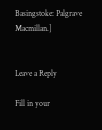Basingstoke: Palgrave Macmillan.]


Leave a Reply

Fill in your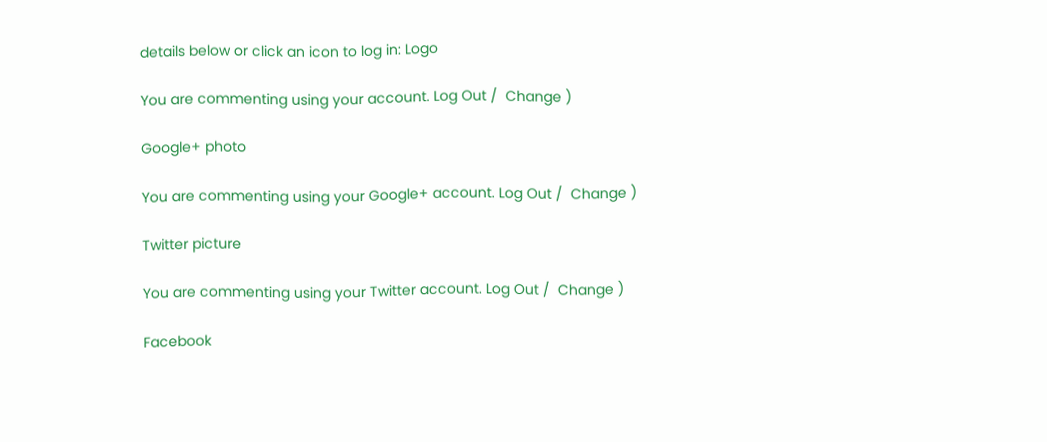details below or click an icon to log in: Logo

You are commenting using your account. Log Out /  Change )

Google+ photo

You are commenting using your Google+ account. Log Out /  Change )

Twitter picture

You are commenting using your Twitter account. Log Out /  Change )

Facebook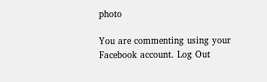photo

You are commenting using your Facebook account. Log Out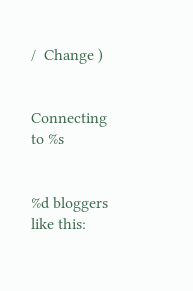/  Change )


Connecting to %s


%d bloggers like this: